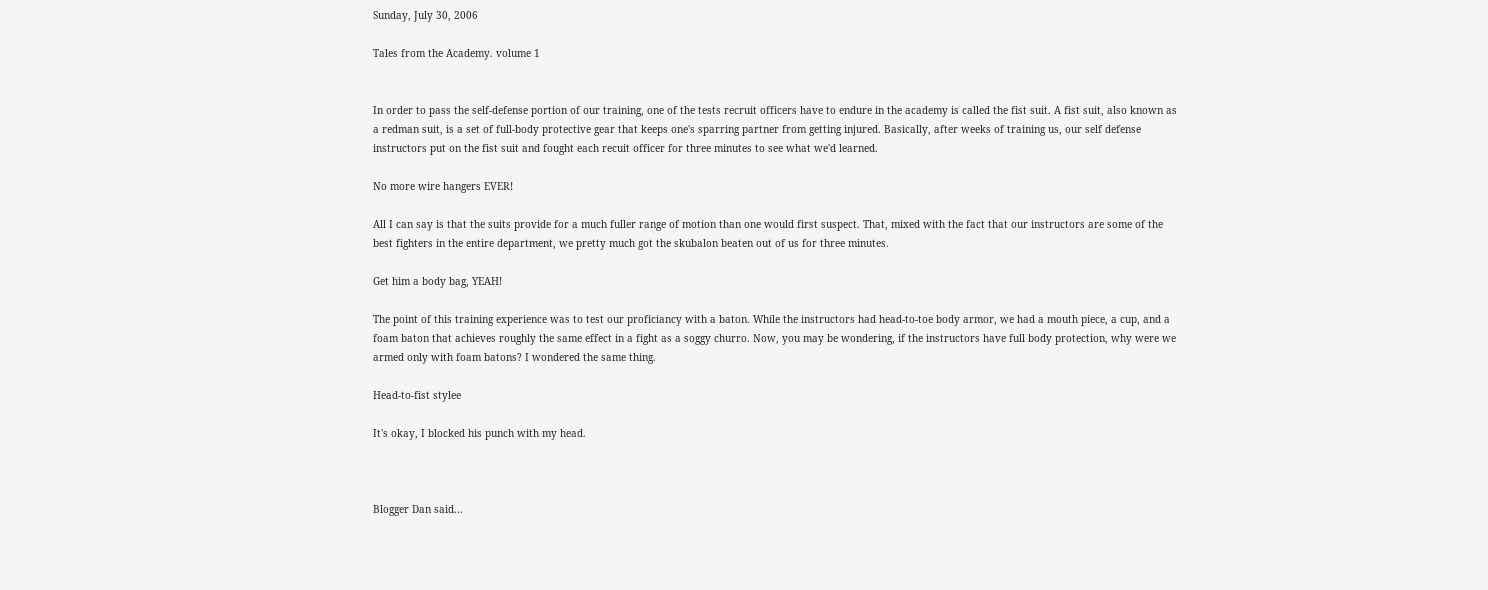Sunday, July 30, 2006

Tales from the Academy. volume 1


In order to pass the self-defense portion of our training, one of the tests recruit officers have to endure in the academy is called the fist suit. A fist suit, also known as a redman suit, is a set of full-body protective gear that keeps one's sparring partner from getting injured. Basically, after weeks of training us, our self defense instructors put on the fist suit and fought each recuit officer for three minutes to see what we'd learned.

No more wire hangers EVER!

All I can say is that the suits provide for a much fuller range of motion than one would first suspect. That, mixed with the fact that our instructors are some of the best fighters in the entire department, we pretty much got the skubalon beaten out of us for three minutes.

Get him a body bag, YEAH!

The point of this training experience was to test our proficiancy with a baton. While the instructors had head-to-toe body armor, we had a mouth piece, a cup, and a foam baton that achieves roughly the same effect in a fight as a soggy churro. Now, you may be wondering, if the instructors have full body protection, why were we armed only with foam batons? I wondered the same thing.

Head-to-fist stylee

It's okay, I blocked his punch with my head.



Blogger Dan said...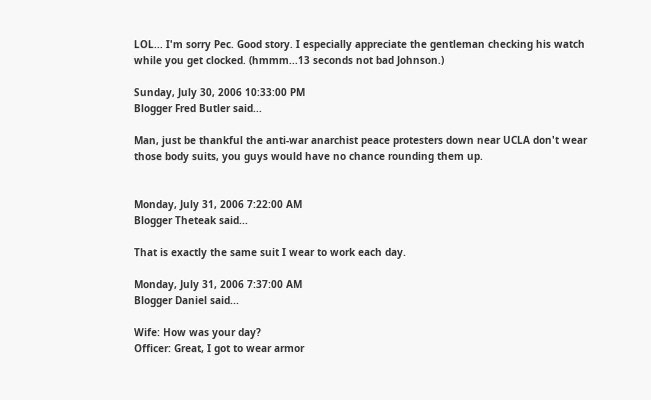LOL... I'm sorry Pec. Good story. I especially appreciate the gentleman checking his watch while you get clocked. (hmmm...13 seconds not bad Johnson.)

Sunday, July 30, 2006 10:33:00 PM
Blogger Fred Butler said...

Man, just be thankful the anti-war anarchist peace protesters down near UCLA don't wear those body suits, you guys would have no chance rounding them up.


Monday, July 31, 2006 7:22:00 AM
Blogger Theteak said...

That is exactly the same suit I wear to work each day.

Monday, July 31, 2006 7:37:00 AM
Blogger Daniel said...

Wife: How was your day?
Officer: Great, I got to wear armor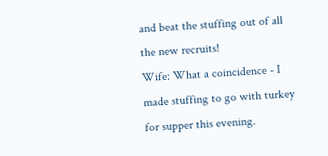and beat the stuffing out of all the new recruits!
Wife: What a coincidence - I made stuffing to go with turkey for supper this evening.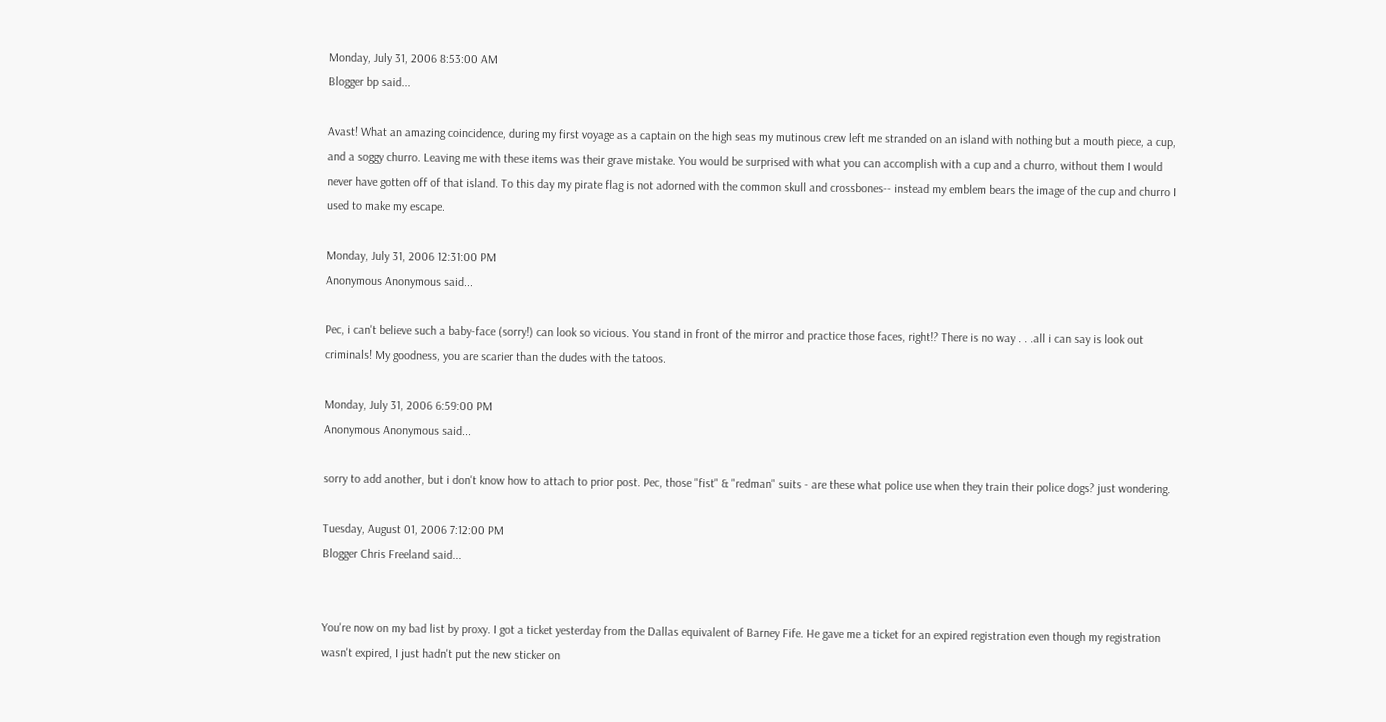Monday, July 31, 2006 8:53:00 AM
Blogger bp said...

Avast! What an amazing coincidence, during my first voyage as a captain on the high seas my mutinous crew left me stranded on an island with nothing but a mouth piece, a cup, and a soggy churro. Leaving me with these items was their grave mistake. You would be surprised with what you can accomplish with a cup and a churro, without them I would never have gotten off of that island. To this day my pirate flag is not adorned with the common skull and crossbones-- instead my emblem bears the image of the cup and churro I used to make my escape.

Monday, July 31, 2006 12:31:00 PM
Anonymous Anonymous said...

Pec, i can't believe such a baby-face (sorry!) can look so vicious. You stand in front of the mirror and practice those faces, right!? There is no way . . .all i can say is look out criminals! My goodness, you are scarier than the dudes with the tatoos.

Monday, July 31, 2006 6:59:00 PM
Anonymous Anonymous said...

sorry to add another, but i don't know how to attach to prior post. Pec, those "fist" & "redman" suits - are these what police use when they train their police dogs? just wondering.

Tuesday, August 01, 2006 7:12:00 PM
Blogger Chris Freeland said...


You're now on my bad list by proxy. I got a ticket yesterday from the Dallas equivalent of Barney Fife. He gave me a ticket for an expired registration even though my registration wasn't expired, I just hadn't put the new sticker on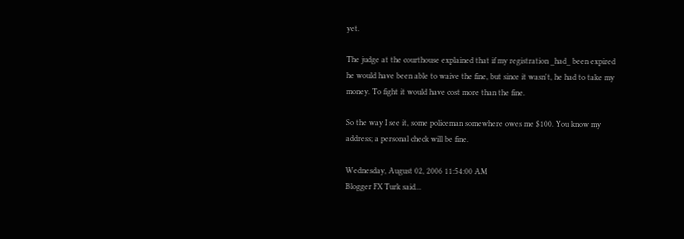yet.

The judge at the courthouse explained that if my registration _had_ been expired he would have been able to waive the fine, but since it wasn't, he had to take my money. To fight it would have cost more than the fine.

So the way I see it, some policeman somewhere owes me $100. You know my address; a personal check will be fine.

Wednesday, August 02, 2006 11:54:00 AM
Blogger FX Turk said...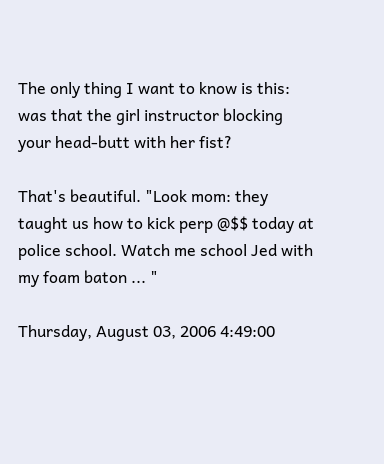The only thing I want to know is this: was that the girl instructor blocking your head-butt with her fist?

That's beautiful. "Look mom: they taught us how to kick perp @$$ today at police school. Watch me school Jed with my foam baton ... "

Thursday, August 03, 2006 4:49:00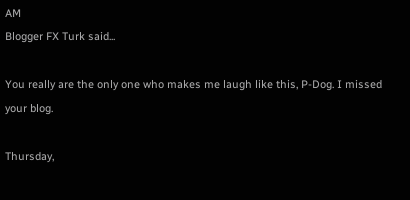AM
Blogger FX Turk said...

You really are the only one who makes me laugh like this, P-Dog. I missed your blog.

Thursday,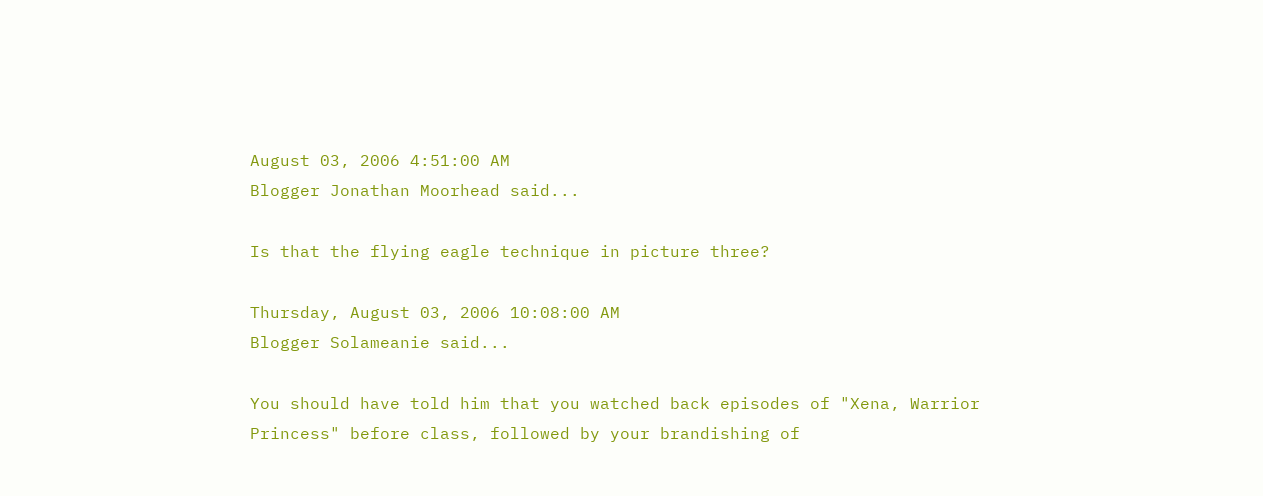August 03, 2006 4:51:00 AM
Blogger Jonathan Moorhead said...

Is that the flying eagle technique in picture three?

Thursday, August 03, 2006 10:08:00 AM
Blogger Solameanie said...

You should have told him that you watched back episodes of "Xena, Warrior Princess" before class, followed by your brandishing of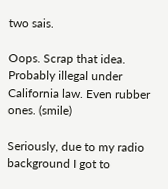two sais.

Oops. Scrap that idea. Probably illegal under California law. Even rubber ones. (smile)

Seriously, due to my radio background I got to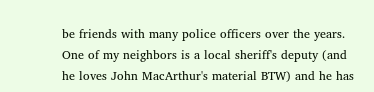be friends with many police officers over the years. One of my neighbors is a local sheriff's deputy (and he loves John MacArthur's material BTW) and he has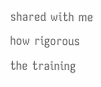shared with me how rigorous the training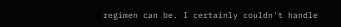regimen can be. I certainly couldn't handle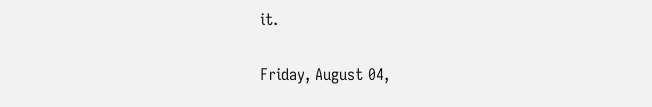it.

Friday, August 04,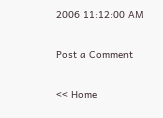2006 11:12:00 AM

Post a Comment

<< Home